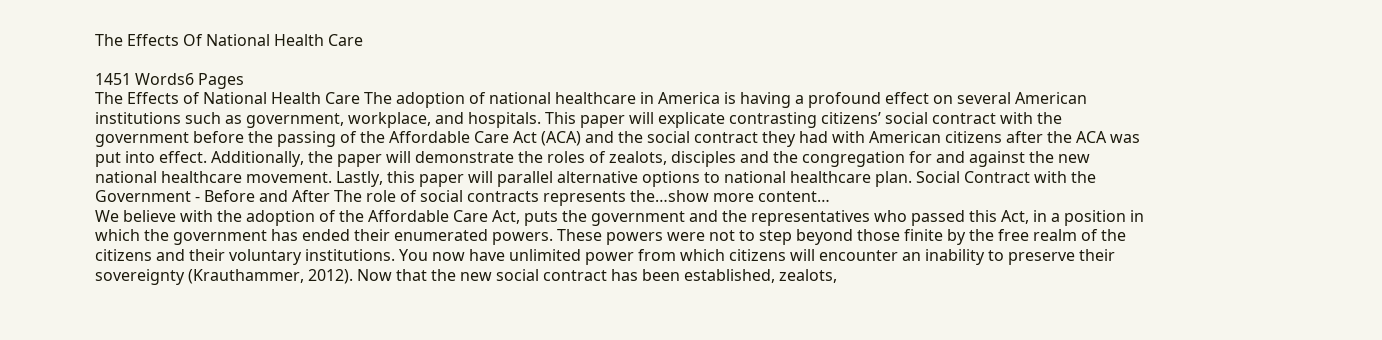The Effects Of National Health Care

1451 Words6 Pages
The Effects of National Health Care The adoption of national healthcare in America is having a profound effect on several American institutions such as government, workplace, and hospitals. This paper will explicate contrasting citizens’ social contract with the government before the passing of the Affordable Care Act (ACA) and the social contract they had with American citizens after the ACA was put into effect. Additionally, the paper will demonstrate the roles of zealots, disciples and the congregation for and against the new national healthcare movement. Lastly, this paper will parallel alternative options to national healthcare plan. Social Contract with the Government - Before and After The role of social contracts represents the…show more content…
We believe with the adoption of the Affordable Care Act, puts the government and the representatives who passed this Act, in a position in which the government has ended their enumerated powers. These powers were not to step beyond those finite by the free realm of the citizens and their voluntary institutions. You now have unlimited power from which citizens will encounter an inability to preserve their sovereignty (Krauthammer, 2012). Now that the new social contract has been established, zealots,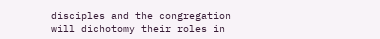disciples and the congregation will dichotomy their roles in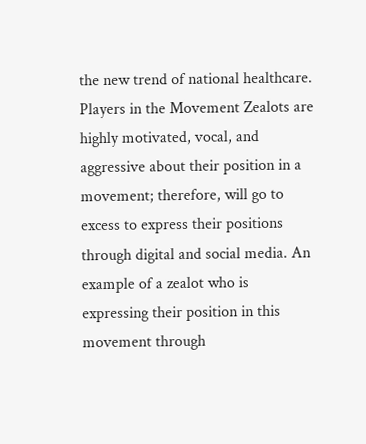the new trend of national healthcare. Players in the Movement Zealots are highly motivated, vocal, and aggressive about their position in a movement; therefore, will go to excess to express their positions through digital and social media. An example of a zealot who is expressing their position in this movement through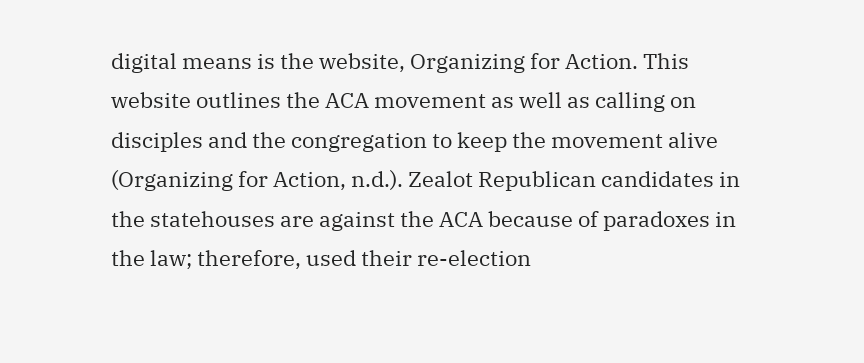digital means is the website, Organizing for Action. This website outlines the ACA movement as well as calling on disciples and the congregation to keep the movement alive (Organizing for Action, n.d.). Zealot Republican candidates in the statehouses are against the ACA because of paradoxes in the law; therefore, used their re-election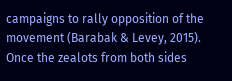campaigns to rally opposition of the movement (Barabak & Levey, 2015). Once the zealots from both sides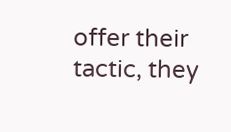offer their tactic, they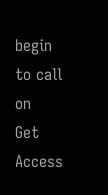begin to call on
Get Access